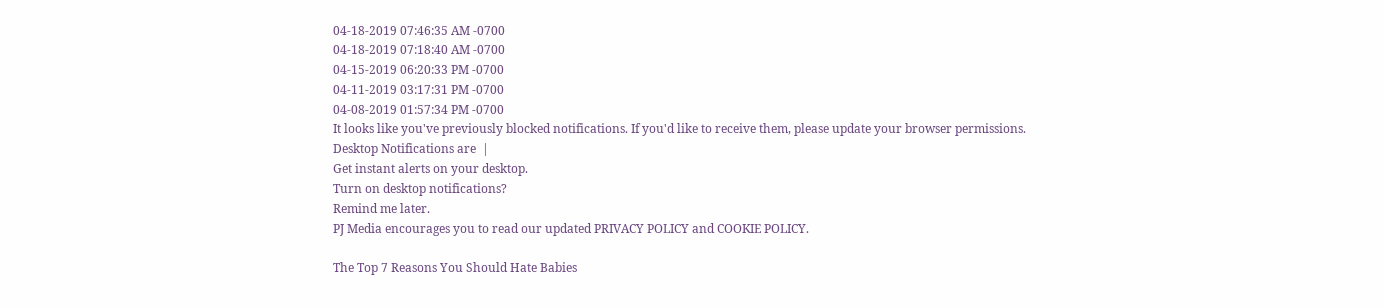04-18-2019 07:46:35 AM -0700
04-18-2019 07:18:40 AM -0700
04-15-2019 06:20:33 PM -0700
04-11-2019 03:17:31 PM -0700
04-08-2019 01:57:34 PM -0700
It looks like you've previously blocked notifications. If you'd like to receive them, please update your browser permissions.
Desktop Notifications are  |
Get instant alerts on your desktop.
Turn on desktop notifications?
Remind me later.
PJ Media encourages you to read our updated PRIVACY POLICY and COOKIE POLICY.

The Top 7 Reasons You Should Hate Babies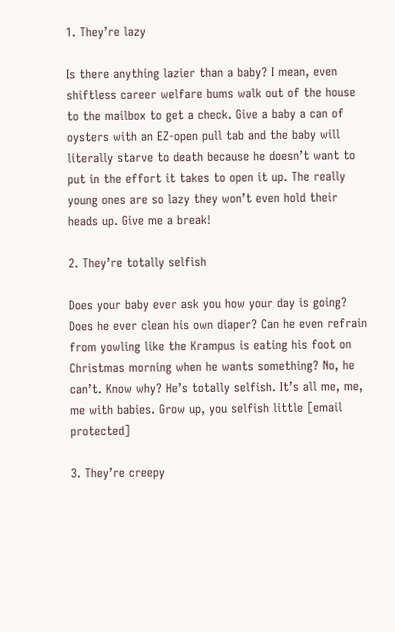1. They’re lazy

Is there anything lazier than a baby? I mean, even shiftless career welfare bums walk out of the house to the mailbox to get a check. Give a baby a can of oysters with an EZ-open pull tab and the baby will literally starve to death because he doesn’t want to put in the effort it takes to open it up. The really young ones are so lazy they won’t even hold their heads up. Give me a break!

2. They’re totally selfish

Does your baby ever ask you how your day is going? Does he ever clean his own diaper? Can he even refrain from yowling like the Krampus is eating his foot on Christmas morning when he wants something? No, he can’t. Know why? He’s totally selfish. It’s all me, me, me with babies. Grow up, you selfish little [email protected]

3. They’re creepy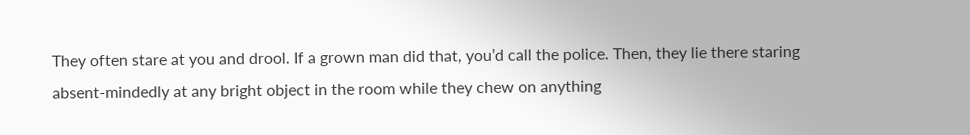They often stare at you and drool. If a grown man did that, you’d call the police. Then, they lie there staring absent-mindedly at any bright object in the room while they chew on anything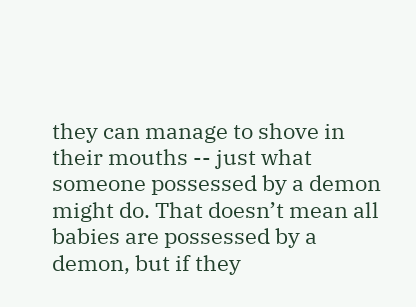they can manage to shove in their mouths -- just what someone possessed by a demon might do. That doesn’t mean all babies are possessed by a demon, but if they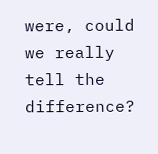were, could we really tell the difference?